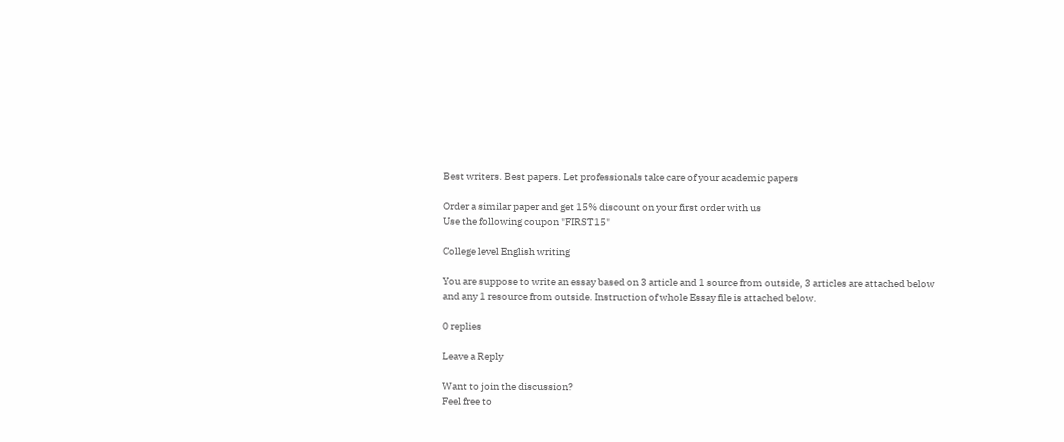Best writers. Best papers. Let professionals take care of your academic papers

Order a similar paper and get 15% discount on your first order with us
Use the following coupon "FIRST15"

College level English writing

You are suppose to write an essay based on 3 article and 1 source from outside, 3 articles are attached below and any 1 resource from outside. Instruction of whole Essay file is attached below.

0 replies

Leave a Reply

Want to join the discussion?
Feel free to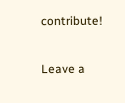contribute!

Leave a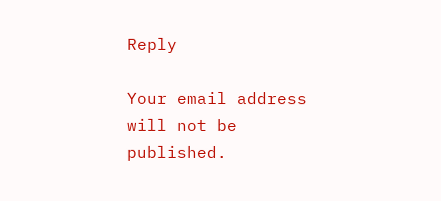Reply

Your email address will not be published.